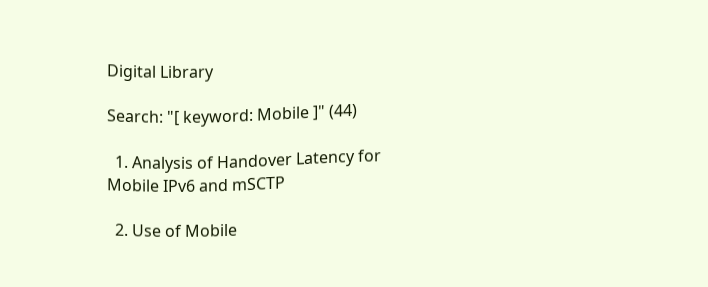Digital Library

Search: "[ keyword: Mobile ]" (44)

  1. Analysis of Handover Latency for Mobile IPv6 and mSCTP

  2. Use of Mobile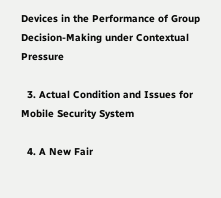Devices in the Performance of Group Decision-Making under Contextual Pressure

  3. Actual Condition and Issues for Mobile Security System

  4. A New Fair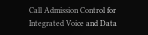Call Admission Control for Integrated Voice and Data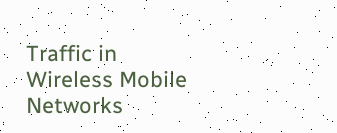Traffic in Wireless Mobile Networks